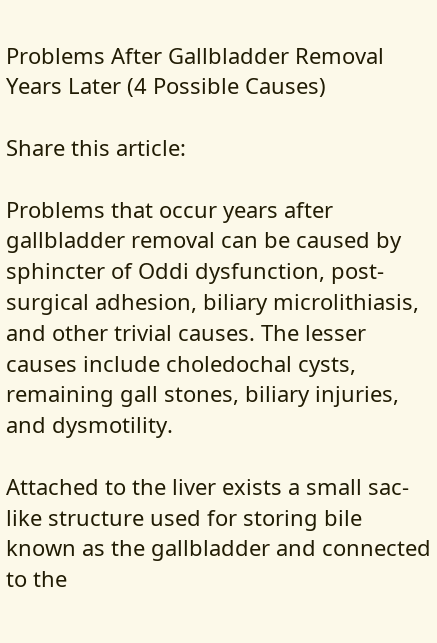Problems After Gallbladder Removal Years Later (4 Possible Causes)

Share this article:

Problems that occur years after gallbladder removal can be caused by sphincter of Oddi dysfunction, post-surgical adhesion, biliary microlithiasis, and other trivial causes. The lesser causes include choledochal cysts, remaining gall stones, biliary injuries, and dysmotility.

Attached to the liver exists a small sac-like structure used for storing bile known as the gallbladder and connected to the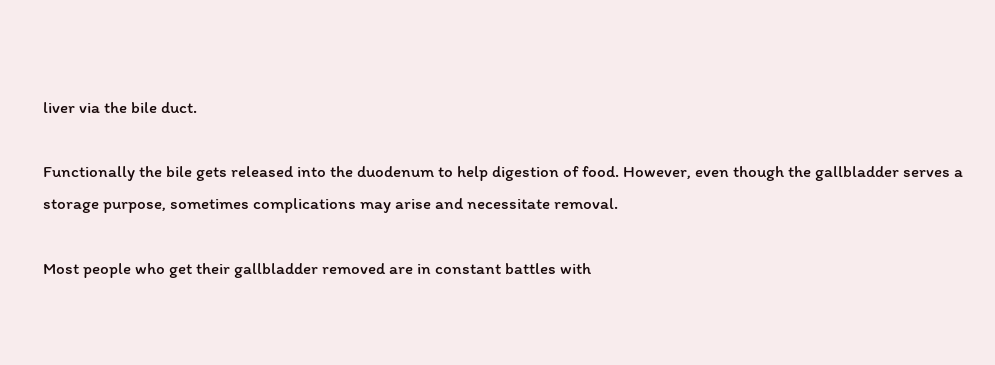liver via the bile duct.

Functionally the bile gets released into the duodenum to help digestion of food. However, even though the gallbladder serves a storage purpose, sometimes complications may arise and necessitate removal.

Most people who get their gallbladder removed are in constant battles with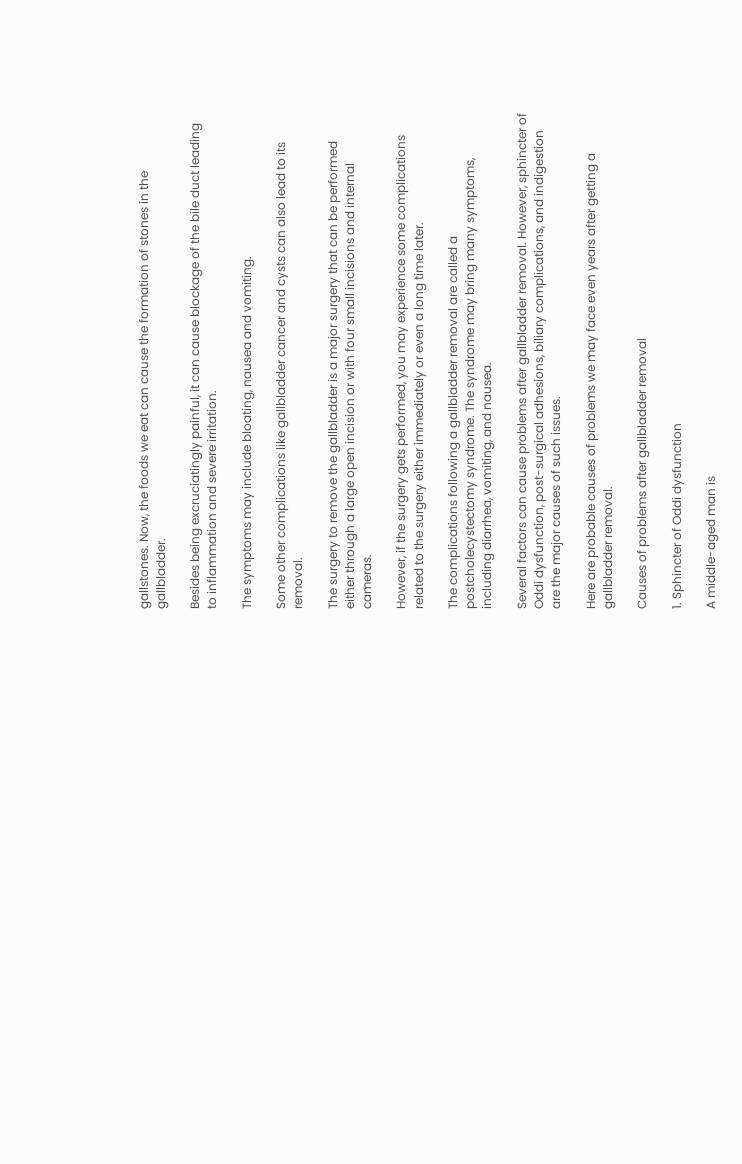gallstones. Now, the foods we eat can cause the formation of stones in the gallbladder.

Besides being excruciatingly painful, it can cause blockage of the bile duct leading to inflammation and severe irritation.

The symptoms may include bloating, nausea and vomiting.

Some other complications like gallbladder cancer and cysts can also lead to its removal.

The surgery to remove the gallbladder is a major surgery that can be performed either through a large open incision or with four small incisions and internal cameras.

However, if the surgery gets performed, you may experience some complications related to the surgery either immediately or even a long time later.

The complications following a gallbladder removal are called a postcholecystectomy syndrome. The syndrome may bring many symptoms, including diarrhea, vomiting, and nausea.

Several factors can cause problems after gallbladder removal. However, sphincter of Oddi dysfunction, post-surgical adhesions, biliary complications, and indigestion are the major causes of such issues.

Here are probable causes of problems we may face even years after getting a gallbladder removal.

Causes of problems after gallbladder removal

1. Sphincter of Oddi dysfunction

A middle-aged man is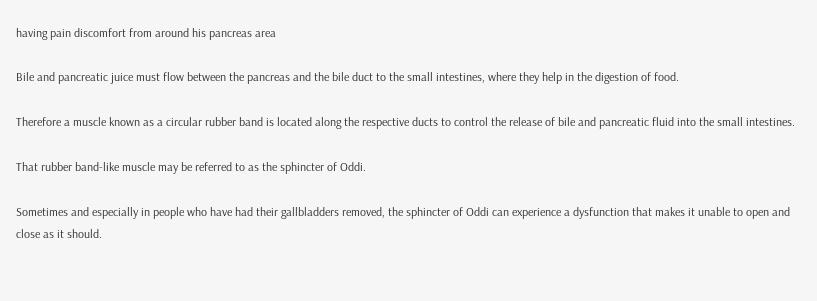having pain discomfort from around his pancreas area

Bile and pancreatic juice must flow between the pancreas and the bile duct to the small intestines, where they help in the digestion of food.

Therefore a muscle known as a circular rubber band is located along the respective ducts to control the release of bile and pancreatic fluid into the small intestines.

That rubber band-like muscle may be referred to as the sphincter of Oddi.

Sometimes and especially in people who have had their gallbladders removed, the sphincter of Oddi can experience a dysfunction that makes it unable to open and close as it should.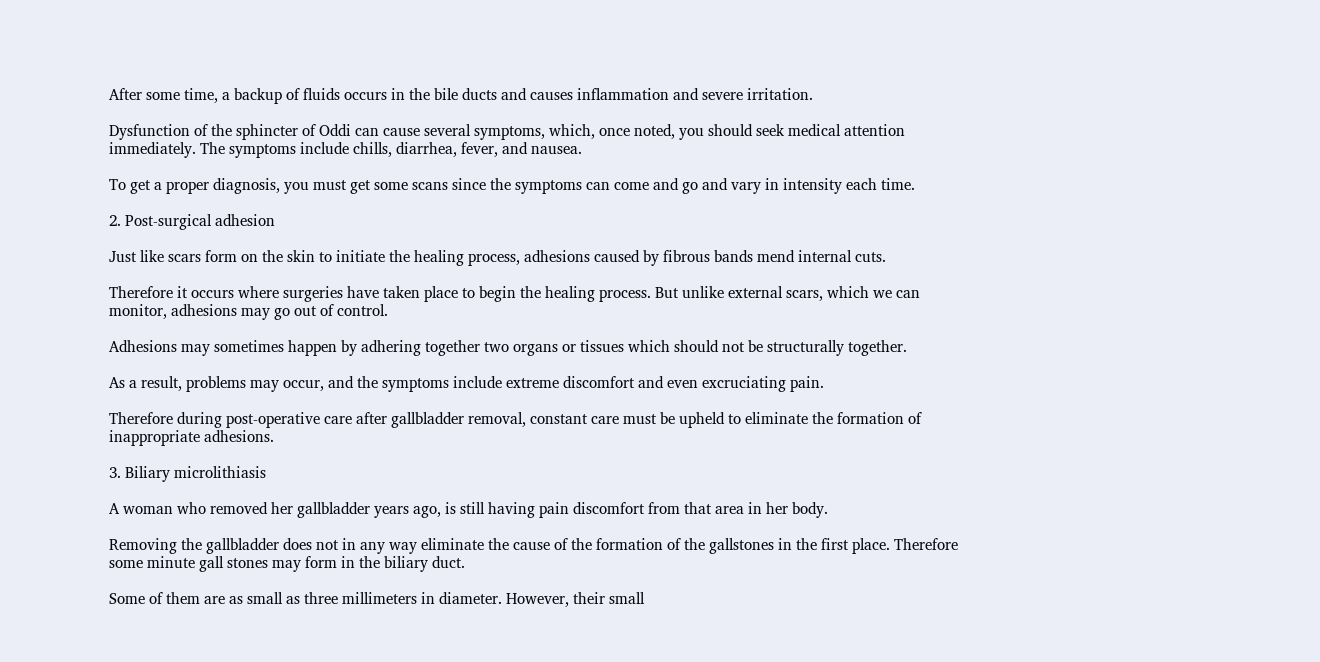After some time, a backup of fluids occurs in the bile ducts and causes inflammation and severe irritation.

Dysfunction of the sphincter of Oddi can cause several symptoms, which, once noted, you should seek medical attention immediately. The symptoms include chills, diarrhea, fever, and nausea.

To get a proper diagnosis, you must get some scans since the symptoms can come and go and vary in intensity each time.

2. Post-surgical adhesion

Just like scars form on the skin to initiate the healing process, adhesions caused by fibrous bands mend internal cuts.

Therefore it occurs where surgeries have taken place to begin the healing process. But unlike external scars, which we can monitor, adhesions may go out of control.

Adhesions may sometimes happen by adhering together two organs or tissues which should not be structurally together.

As a result, problems may occur, and the symptoms include extreme discomfort and even excruciating pain.

Therefore during post-operative care after gallbladder removal, constant care must be upheld to eliminate the formation of inappropriate adhesions.

3. Biliary microlithiasis

A woman who removed her gallbladder years ago, is still having pain discomfort from that area in her body.

Removing the gallbladder does not in any way eliminate the cause of the formation of the gallstones in the first place. Therefore some minute gall stones may form in the biliary duct.

Some of them are as small as three millimeters in diameter. However, their small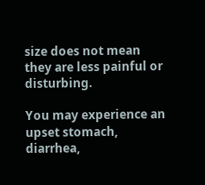size does not mean they are less painful or disturbing.

You may experience an upset stomach, diarrhea,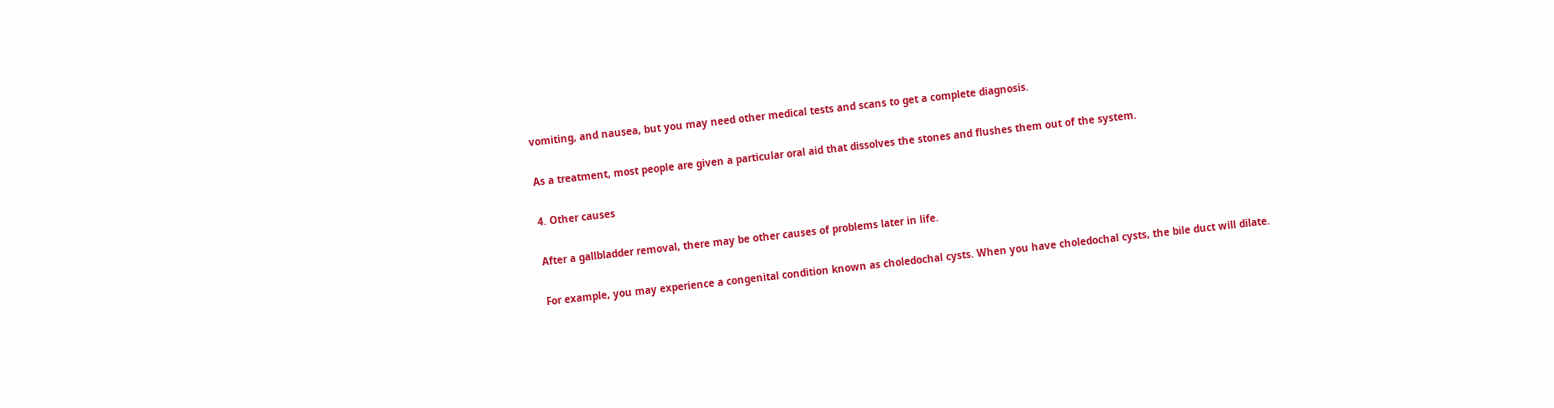vomiting, and nausea, but you may need other medical tests and scans to get a complete diagnosis.

As a treatment, most people are given a particular oral aid that dissolves the stones and flushes them out of the system.

4. Other causes

After a gallbladder removal, there may be other causes of problems later in life.

For example, you may experience a congenital condition known as choledochal cysts. When you have choledochal cysts, the bile duct will dilate.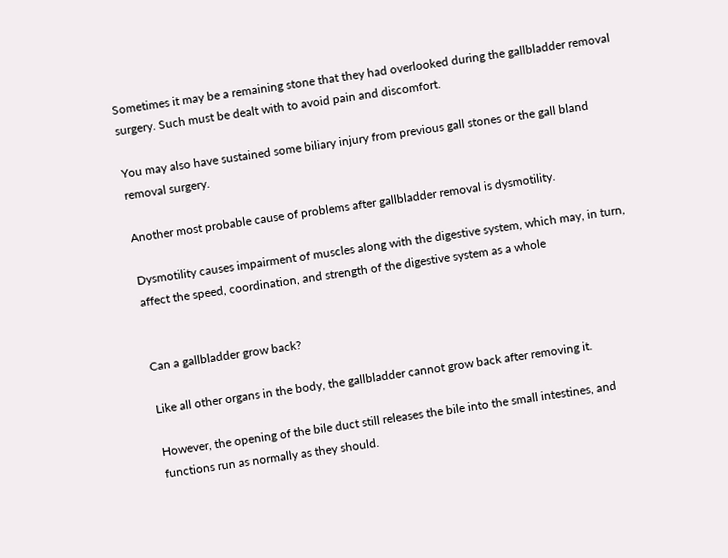Sometimes it may be a remaining stone that they had overlooked during the gallbladder removal surgery. Such must be dealt with to avoid pain and discomfort.

You may also have sustained some biliary injury from previous gall stones or the gall bland removal surgery.

Another most probable cause of problems after gallbladder removal is dysmotility.

Dysmotility causes impairment of muscles along with the digestive system, which may, in turn, affect the speed, coordination, and strength of the digestive system as a whole


Can a gallbladder grow back?

Like all other organs in the body, the gallbladder cannot grow back after removing it.

However, the opening of the bile duct still releases the bile into the small intestines, and functions run as normally as they should.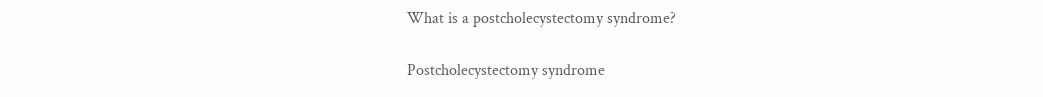What is a postcholecystectomy syndrome?

Postcholecystectomy syndrome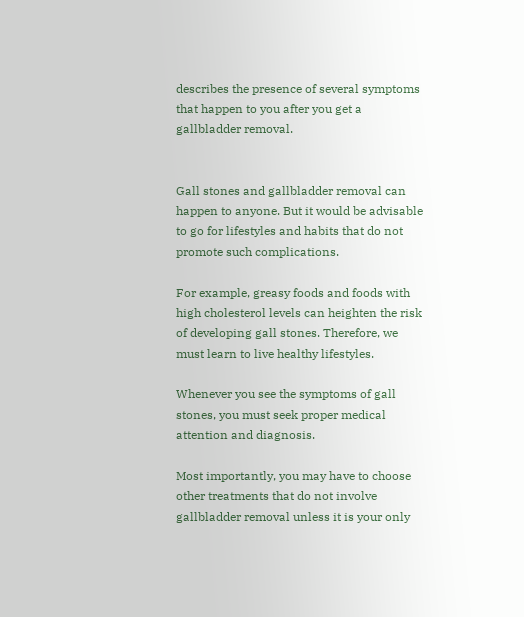describes the presence of several symptoms that happen to you after you get a gallbladder removal.


Gall stones and gallbladder removal can happen to anyone. But it would be advisable to go for lifestyles and habits that do not promote such complications.

For example, greasy foods and foods with high cholesterol levels can heighten the risk of developing gall stones. Therefore, we must learn to live healthy lifestyles.

Whenever you see the symptoms of gall stones, you must seek proper medical attention and diagnosis.

Most importantly, you may have to choose other treatments that do not involve gallbladder removal unless it is your only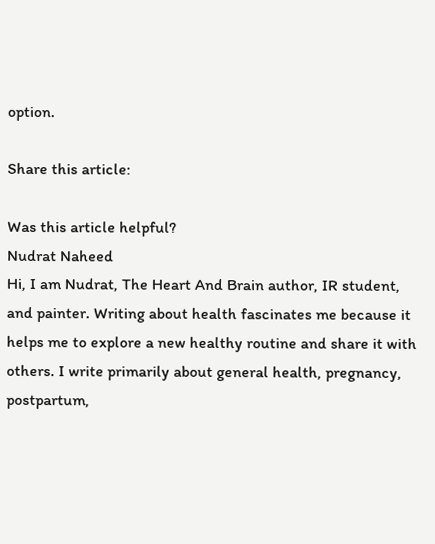option.

Share this article:

Was this article helpful?
Nudrat Naheed
Hi, I am Nudrat, The Heart And Brain author, IR student, and painter. Writing about health fascinates me because it helps me to explore a new healthy routine and share it with others. I write primarily about general health, pregnancy, postpartum,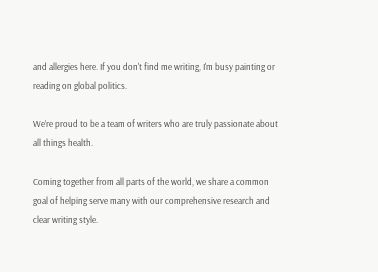and allergies here. If you don't find me writing, I'm busy painting or reading on global politics.

We’re proud to be a team of writers who are truly passionate about all things health.

Coming together from all parts of the world, we share a common goal of helping serve many with our comprehensive research and clear writing style.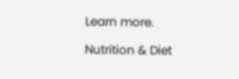Learn more.

Nutrition & Diet